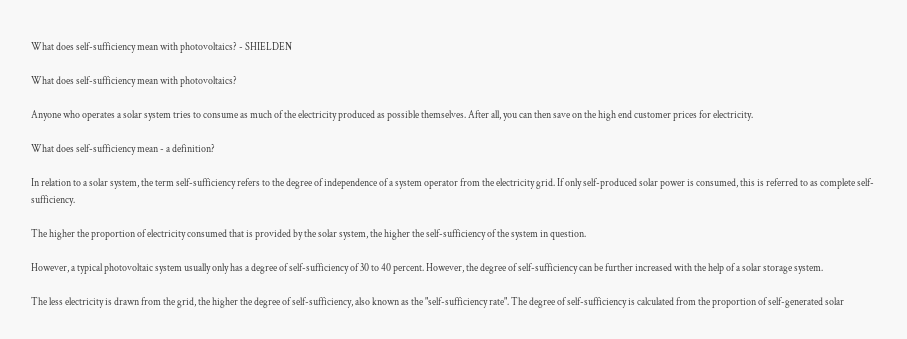What does self-sufficiency mean with photovoltaics? - SHIELDEN

What does self-sufficiency mean with photovoltaics?

Anyone who operates a solar system tries to consume as much of the electricity produced as possible themselves. After all, you can then save on the high end customer prices for electricity.

What does self-sufficiency mean - a definition?

In relation to a solar system, the term self-sufficiency refers to the degree of independence of a system operator from the electricity grid. If only self-produced solar power is consumed, this is referred to as complete self-sufficiency.

The higher the proportion of electricity consumed that is provided by the solar system, the higher the self-sufficiency of the system in question.

However, a typical photovoltaic system usually only has a degree of self-sufficiency of 30 to 40 percent. However, the degree of self-sufficiency can be further increased with the help of a solar storage system.

The less electricity is drawn from the grid, the higher the degree of self-sufficiency, also known as the "self-sufficiency rate". The degree of self-sufficiency is calculated from the proportion of self-generated solar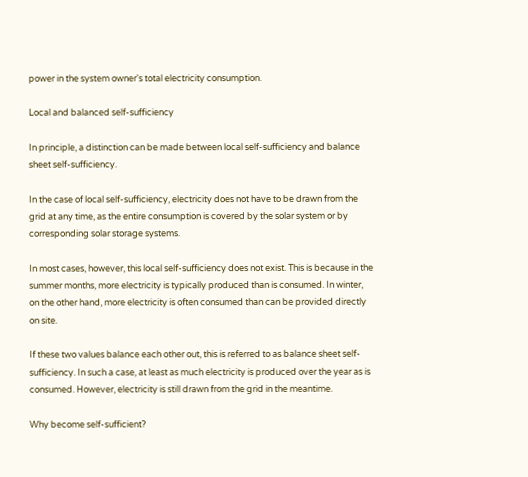power in the system owner's total electricity consumption.

Local and balanced self-sufficiency

In principle, a distinction can be made between local self-sufficiency and balance sheet self-sufficiency.

In the case of local self-sufficiency, electricity does not have to be drawn from the grid at any time, as the entire consumption is covered by the solar system or by corresponding solar storage systems.

In most cases, however, this local self-sufficiency does not exist. This is because in the summer months, more electricity is typically produced than is consumed. In winter, on the other hand, more electricity is often consumed than can be provided directly on site.

If these two values balance each other out, this is referred to as balance sheet self-sufficiency. In such a case, at least as much electricity is produced over the year as is consumed. However, electricity is still drawn from the grid in the meantime.

Why become self-sufficient?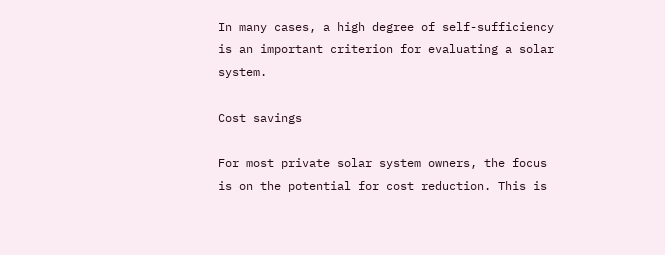In many cases, a high degree of self-sufficiency is an important criterion for evaluating a solar system.

Cost savings

For most private solar system owners, the focus is on the potential for cost reduction. This is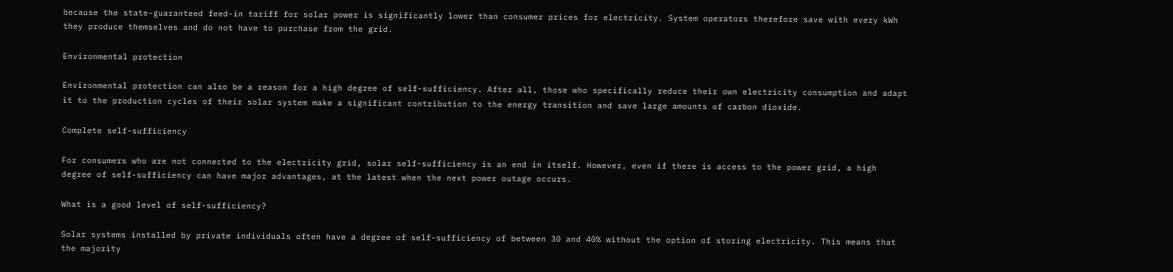because the state-guaranteed feed-in tariff for solar power is significantly lower than consumer prices for electricity. System operators therefore save with every kWh they produce themselves and do not have to purchase from the grid.

Environmental protection

Environmental protection can also be a reason for a high degree of self-sufficiency. After all, those who specifically reduce their own electricity consumption and adapt it to the production cycles of their solar system make a significant contribution to the energy transition and save large amounts of carbon dioxide.

Complete self-sufficiency

For consumers who are not connected to the electricity grid, solar self-sufficiency is an end in itself. However, even if there is access to the power grid, a high degree of self-sufficiency can have major advantages, at the latest when the next power outage occurs.

What is a good level of self-sufficiency?

Solar systems installed by private individuals often have a degree of self-sufficiency of between 30 and 40% without the option of storing electricity. This means that the majority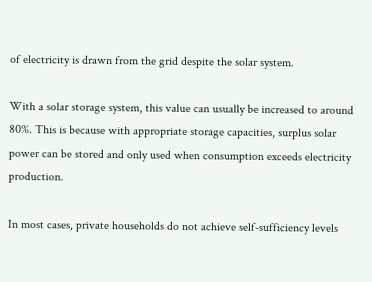of electricity is drawn from the grid despite the solar system.

With a solar storage system, this value can usually be increased to around 80%. This is because with appropriate storage capacities, surplus solar power can be stored and only used when consumption exceeds electricity production.

In most cases, private households do not achieve self-sufficiency levels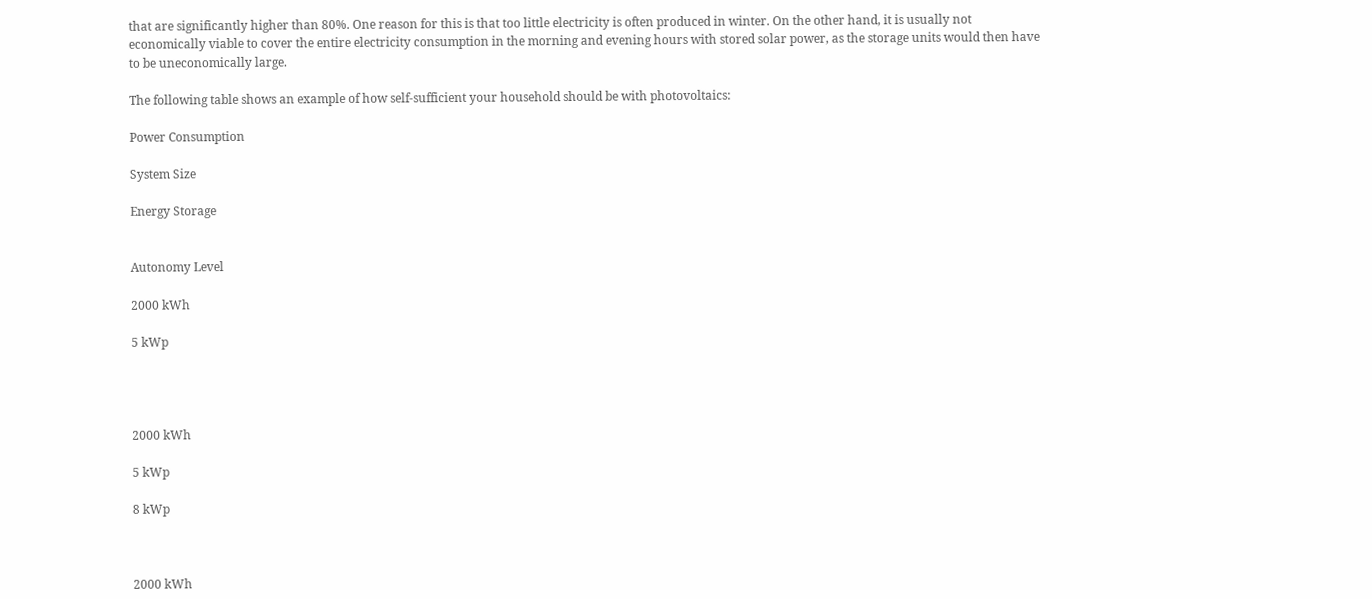that are significantly higher than 80%. One reason for this is that too little electricity is often produced in winter. On the other hand, it is usually not economically viable to cover the entire electricity consumption in the morning and evening hours with stored solar power, as the storage units would then have to be uneconomically large.

The following table shows an example of how self-sufficient your household should be with photovoltaics:

Power Consumption

System Size

Energy Storage


Autonomy Level

2000 kWh

5 kWp




2000 kWh

5 kWp

8 kWp



2000 kWh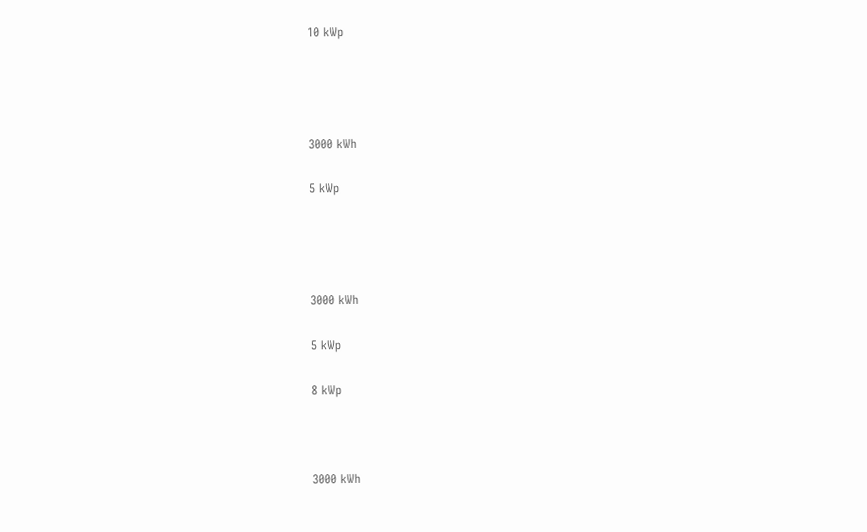10 kWp




3000 kWh

5 kWp




3000 kWh

5 kWp

8 kWp



3000 kWh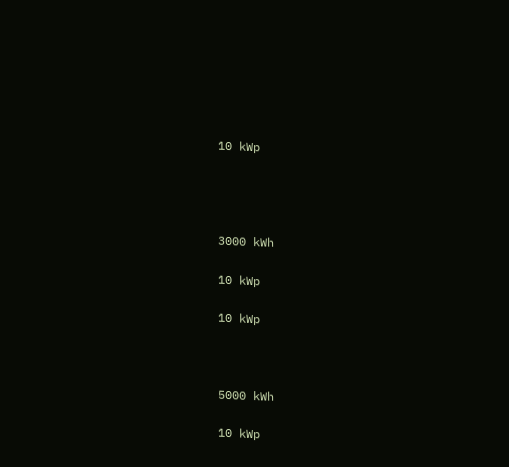10 kWp




3000 kWh

10 kWp

10 kWp



5000 kWh

10 kWp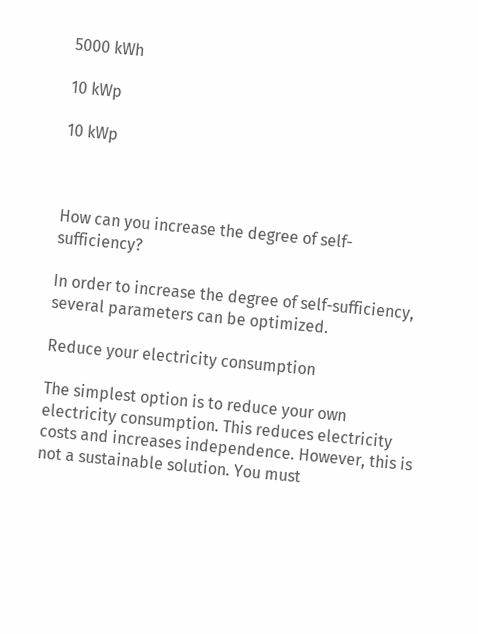5000 kWh

10 kWp

10 kWp



How can you increase the degree of self-sufficiency?

In order to increase the degree of self-sufficiency, several parameters can be optimized.

Reduce your electricity consumption

The simplest option is to reduce your own electricity consumption. This reduces electricity costs and increases independence. However, this is not a sustainable solution. You must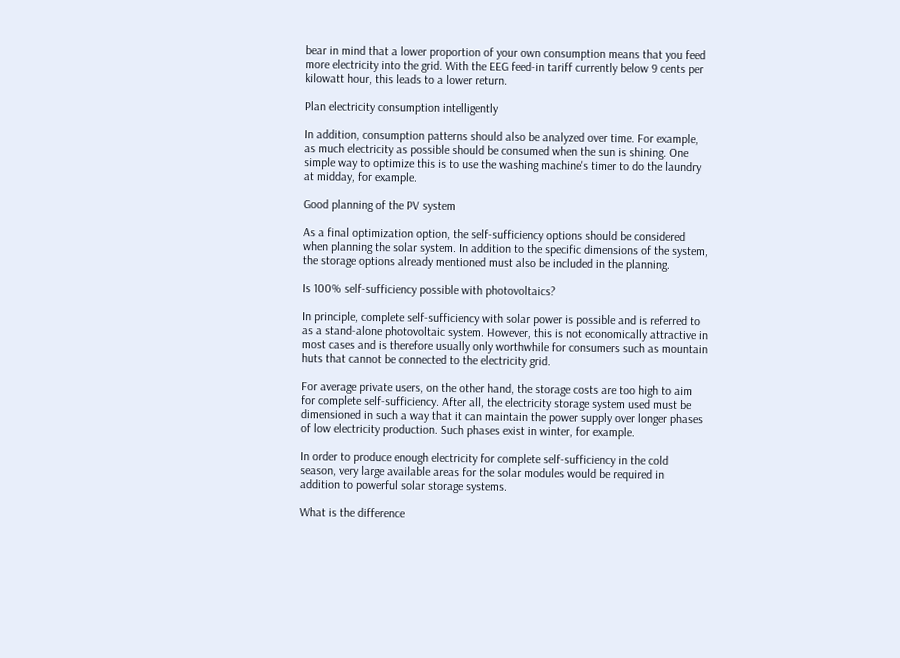bear in mind that a lower proportion of your own consumption means that you feed more electricity into the grid. With the EEG feed-in tariff currently below 9 cents per kilowatt hour, this leads to a lower return.

Plan electricity consumption intelligently

In addition, consumption patterns should also be analyzed over time. For example, as much electricity as possible should be consumed when the sun is shining. One simple way to optimize this is to use the washing machine's timer to do the laundry at midday, for example.

Good planning of the PV system

As a final optimization option, the self-sufficiency options should be considered when planning the solar system. In addition to the specific dimensions of the system, the storage options already mentioned must also be included in the planning.

Is 100% self-sufficiency possible with photovoltaics?

In principle, complete self-sufficiency with solar power is possible and is referred to as a stand-alone photovoltaic system. However, this is not economically attractive in most cases and is therefore usually only worthwhile for consumers such as mountain huts that cannot be connected to the electricity grid.

For average private users, on the other hand, the storage costs are too high to aim for complete self-sufficiency. After all, the electricity storage system used must be dimensioned in such a way that it can maintain the power supply over longer phases of low electricity production. Such phases exist in winter, for example.

In order to produce enough electricity for complete self-sufficiency in the cold season, very large available areas for the solar modules would be required in addition to powerful solar storage systems.

What is the difference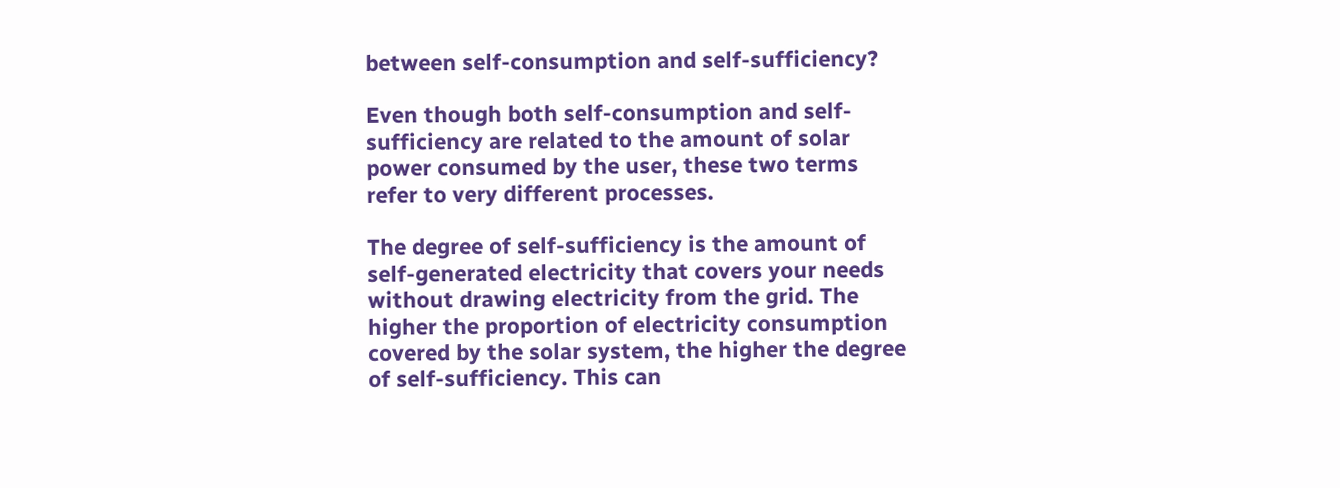between self-consumption and self-sufficiency?

Even though both self-consumption and self-sufficiency are related to the amount of solar power consumed by the user, these two terms refer to very different processes.

The degree of self-sufficiency is the amount of self-generated electricity that covers your needs without drawing electricity from the grid. The higher the proportion of electricity consumption covered by the solar system, the higher the degree of self-sufficiency. This can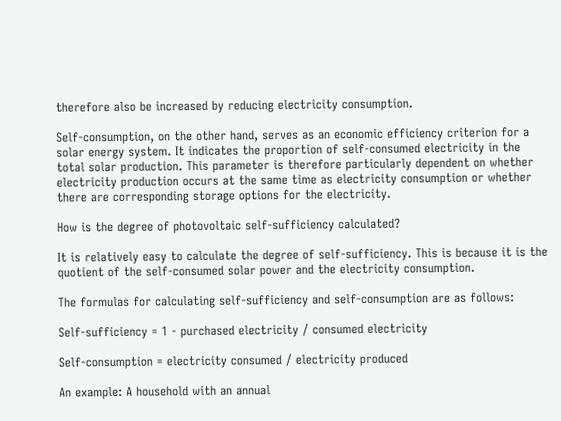therefore also be increased by reducing electricity consumption.

Self-consumption, on the other hand, serves as an economic efficiency criterion for a solar energy system. It indicates the proportion of self-consumed electricity in the total solar production. This parameter is therefore particularly dependent on whether electricity production occurs at the same time as electricity consumption or whether there are corresponding storage options for the electricity.

How is the degree of photovoltaic self-sufficiency calculated?

It is relatively easy to calculate the degree of self-sufficiency. This is because it is the quotient of the self-consumed solar power and the electricity consumption.

The formulas for calculating self-sufficiency and self-consumption are as follows:

Self-sufficiency = 1 - purchased electricity / consumed electricity

Self-consumption = electricity consumed / electricity produced

An example: A household with an annual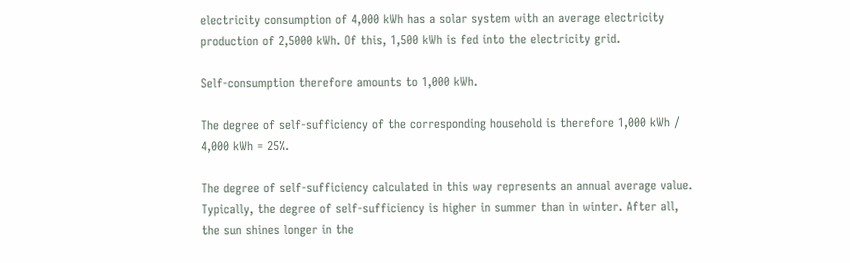electricity consumption of 4,000 kWh has a solar system with an average electricity production of 2,5000 kWh. Of this, 1,500 kWh is fed into the electricity grid.

Self-consumption therefore amounts to 1,000 kWh.

The degree of self-sufficiency of the corresponding household is therefore 1,000 kWh / 4,000 kWh = 25%.

The degree of self-sufficiency calculated in this way represents an annual average value. Typically, the degree of self-sufficiency is higher in summer than in winter. After all, the sun shines longer in the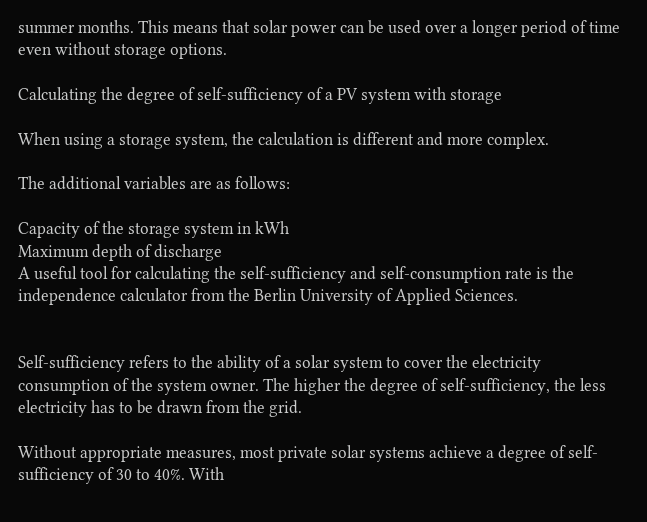summer months. This means that solar power can be used over a longer period of time even without storage options.

Calculating the degree of self-sufficiency of a PV system with storage

When using a storage system, the calculation is different and more complex.

The additional variables are as follows:

Capacity of the storage system in kWh
Maximum depth of discharge
A useful tool for calculating the self-sufficiency and self-consumption rate is the independence calculator from the Berlin University of Applied Sciences.


Self-sufficiency refers to the ability of a solar system to cover the electricity consumption of the system owner. The higher the degree of self-sufficiency, the less electricity has to be drawn from the grid.

Without appropriate measures, most private solar systems achieve a degree of self-sufficiency of 30 to 40%. With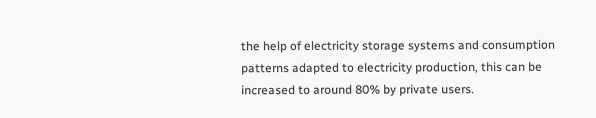the help of electricity storage systems and consumption patterns adapted to electricity production, this can be increased to around 80% by private users.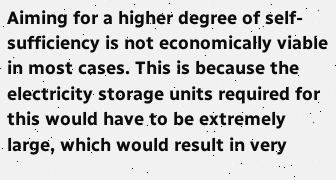Aiming for a higher degree of self-sufficiency is not economically viable in most cases. This is because the electricity storage units required for this would have to be extremely large, which would result in very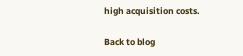high acquisition costs.

Back to blog